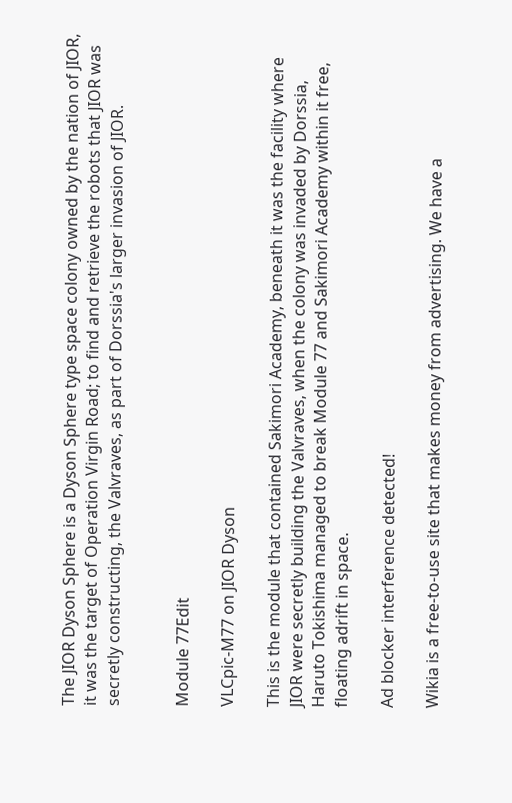The JIOR Dyson Sphere is a Dyson Sphere type space colony owned by the nation of JIOR, it was the target of Operation Virgin Road; to find and retrieve the robots that JIOR was secretly constructing, the Valvraves, as part of Dorssia's larger invasion of JIOR.


Module 77Edit

VLCpic-M77 on JIOR Dyson

This is the module that contained Sakimori Academy, beneath it was the facility where JIOR were secretly building the Valvraves, when the colony was invaded by Dorssia, Haruto Tokishima managed to break Module 77 and Sakimori Academy within it free, floating adrift in space.

Ad blocker interference detected!

Wikia is a free-to-use site that makes money from advertising. We have a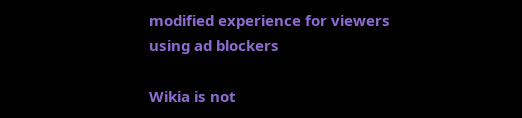modified experience for viewers using ad blockers

Wikia is not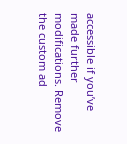accessible if you’ve made further modifications. Remove the custom ad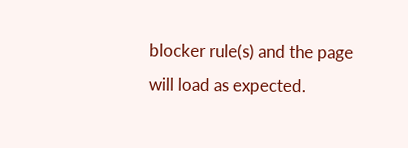blocker rule(s) and the page will load as expected.